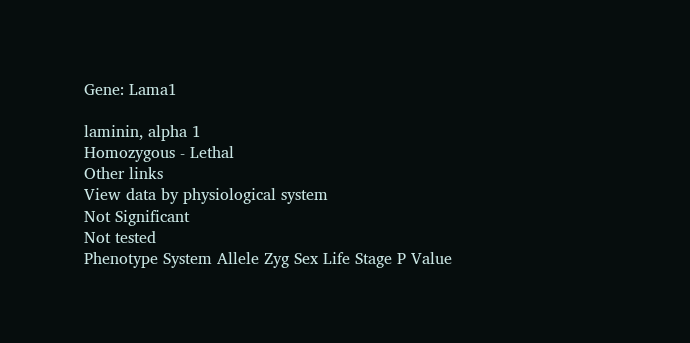Gene: Lama1

laminin, alpha 1
Homozygous - Lethal
Other links
View data by physiological system
Not Significant
Not tested
Phenotype System Allele Zyg Sex Life Stage P Value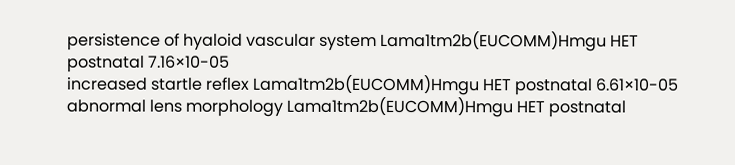persistence of hyaloid vascular system Lama1tm2b(EUCOMM)Hmgu HET postnatal 7.16×10-05
increased startle reflex Lama1tm2b(EUCOMM)Hmgu HET postnatal 6.61×10-05
abnormal lens morphology Lama1tm2b(EUCOMM)Hmgu HET postnatal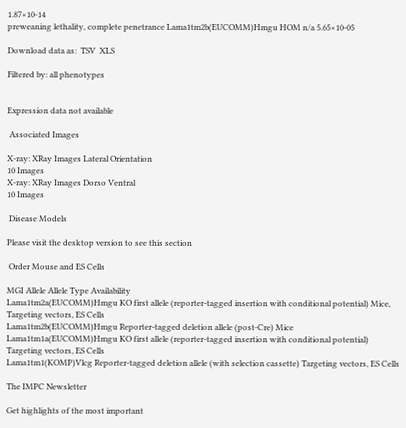1.87×10-14
preweaning lethality, complete penetrance Lama1tm2b(EUCOMM)Hmgu HOM n/a 5.65×10-05

Download data as:  TSV  XLS

Filtered by: all phenotypes


Expression data not available

 Associated Images

X-ray: XRay Images Lateral Orientation
10 Images
X-ray: XRay Images Dorso Ventral
10 Images

 Disease Models

Please visit the desktop version to see this section

 Order Mouse and ES Cells

MGI Allele Allele Type Availability
Lama1tm2a(EUCOMM)Hmgu KO first allele (reporter-tagged insertion with conditional potential) Mice, Targeting vectors, ES Cells
Lama1tm2b(EUCOMM)Hmgu Reporter-tagged deletion allele (post-Cre) Mice
Lama1tm1a(EUCOMM)Hmgu KO first allele (reporter-tagged insertion with conditional potential) Targeting vectors, ES Cells
Lama1tm1(KOMP)Vlcg Reporter-tagged deletion allele (with selection cassette) Targeting vectors, ES Cells

The IMPC Newsletter

Get highlights of the most important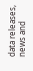data releases, news and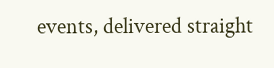events, delivered straight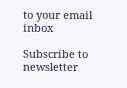to your email inbox

Subscribe to newsletter